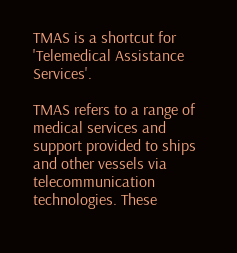TMAS is a shortcut for 'Telemedical Assistance Services'.

TMAS refers to a range of medical services and support provided to ships and other vessels via telecommunication technologies. These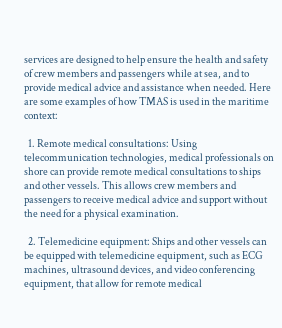services are designed to help ensure the health and safety of crew members and passengers while at sea, and to provide medical advice and assistance when needed. Here are some examples of how TMAS is used in the maritime context:

  1. Remote medical consultations: Using telecommunication technologies, medical professionals on shore can provide remote medical consultations to ships and other vessels. This allows crew members and passengers to receive medical advice and support without the need for a physical examination.

  2. Telemedicine equipment: Ships and other vessels can be equipped with telemedicine equipment, such as ECG machines, ultrasound devices, and video conferencing equipment, that allow for remote medical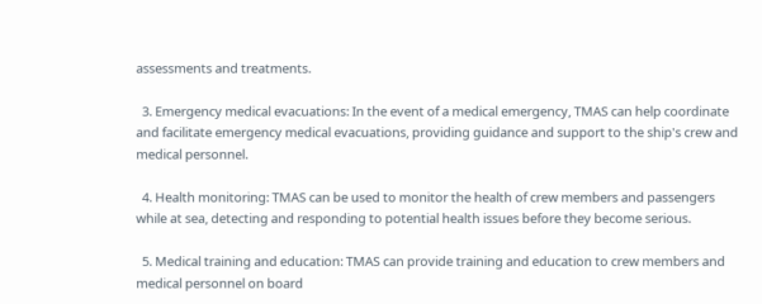assessments and treatments.

  3. Emergency medical evacuations: In the event of a medical emergency, TMAS can help coordinate and facilitate emergency medical evacuations, providing guidance and support to the ship's crew and medical personnel.

  4. Health monitoring: TMAS can be used to monitor the health of crew members and passengers while at sea, detecting and responding to potential health issues before they become serious.

  5. Medical training and education: TMAS can provide training and education to crew members and medical personnel on board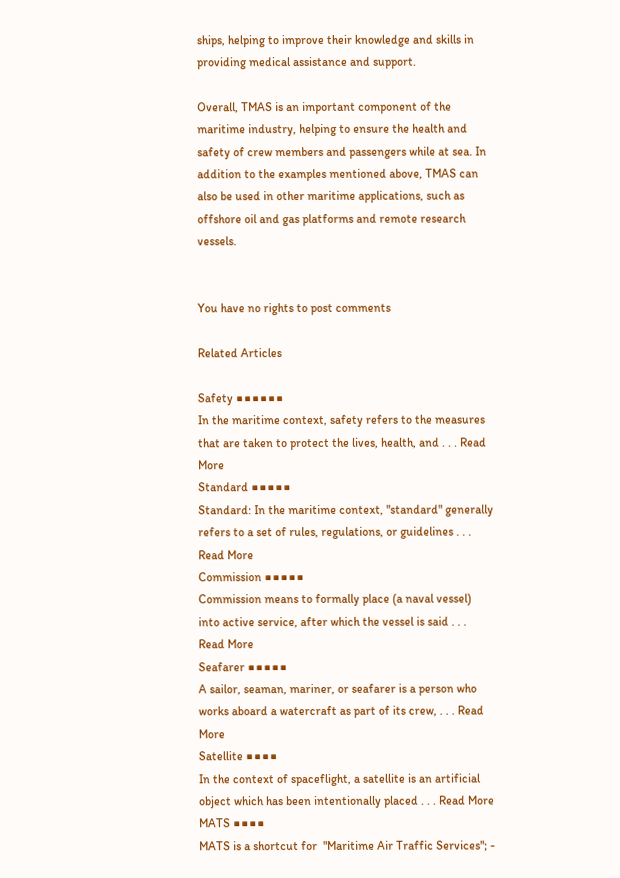ships, helping to improve their knowledge and skills in providing medical assistance and support.

Overall, TMAS is an important component of the maritime industry, helping to ensure the health and safety of crew members and passengers while at sea. In addition to the examples mentioned above, TMAS can also be used in other maritime applications, such as offshore oil and gas platforms and remote research vessels.


You have no rights to post comments

Related Articles

Safety ■■■■■■
In the maritime context, safety refers to the measures that are taken to protect the lives, health, and . . . Read More
Standard ■■■■■
Standard: In the maritime context, "standard" generally refers to a set of rules, regulations, or guidelines . . . Read More
Commission ■■■■■
Commission means to formally place (a naval vessel) into active service, after which the vessel is said . . . Read More
Seafarer ■■■■■
A sailor, seaman, mariner, or seafarer is a person who works aboard a watercraft as part of its crew, . . . Read More
Satellite ■■■■
In the context of spaceflight, a satellite is an artificial object which has been intentionally placed . . . Read More
MATS ■■■■
MATS is a shortcut for  "Maritime Air Traffic Services"; -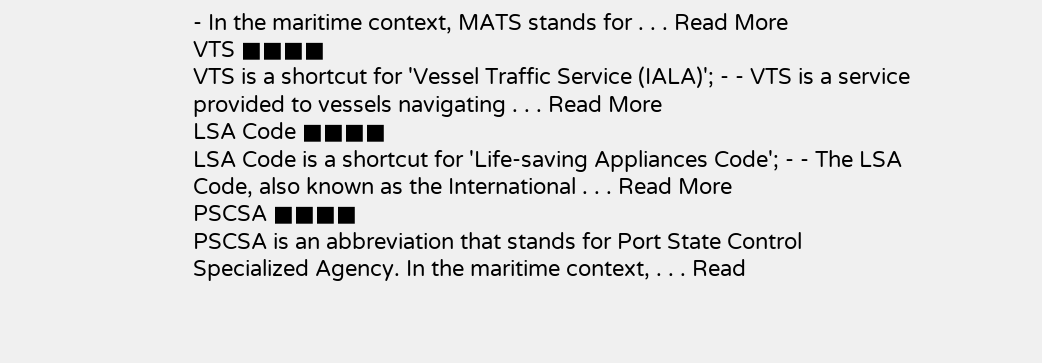- In the maritime context, MATS stands for . . . Read More
VTS ■■■■
VTS is a shortcut for 'Vessel Traffic Service (IALA)'; - - VTS is a service provided to vessels navigating . . . Read More
LSA Code ■■■■
LSA Code is a shortcut for 'Life-saving Appliances Code'; - - The LSA Code, also known as the International . . . Read More
PSCSA ■■■■
PSCSA is an abbreviation that stands for Port State Control Specialized Agency. In the maritime context, . . . Read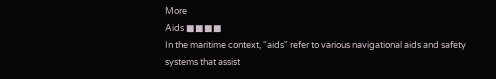More
Aids ■■■■
In the maritime context, "aids" refer to various navigational aids and safety systems that assist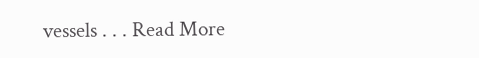vessels . . . Read More